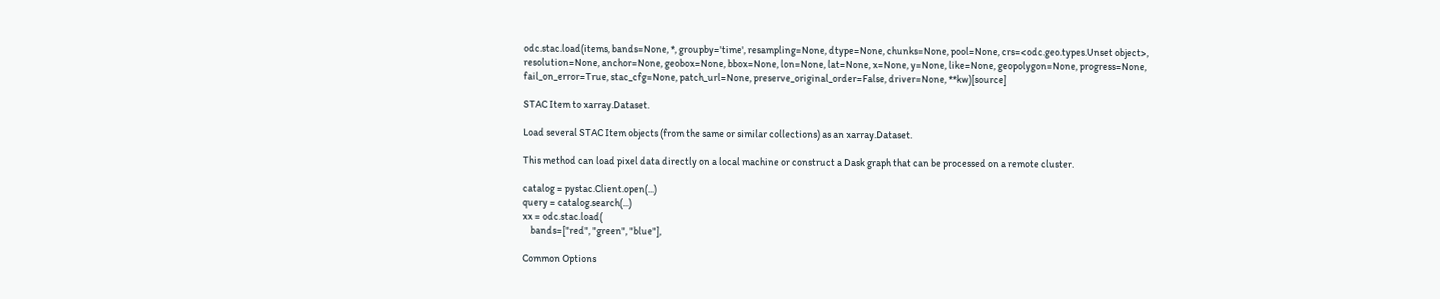odc.stac.load(items, bands=None, *, groupby='time', resampling=None, dtype=None, chunks=None, pool=None, crs=<odc.geo.types.Unset object>, resolution=None, anchor=None, geobox=None, bbox=None, lon=None, lat=None, x=None, y=None, like=None, geopolygon=None, progress=None, fail_on_error=True, stac_cfg=None, patch_url=None, preserve_original_order=False, driver=None, **kw)[source]

STAC Item to xarray.Dataset.

Load several STAC Item objects (from the same or similar collections) as an xarray.Dataset.

This method can load pixel data directly on a local machine or construct a Dask graph that can be processed on a remote cluster.

catalog = pystac.Client.open(...)
query = catalog.search(...)
xx = odc.stac.load(
    bands=["red", "green", "blue"],

Common Options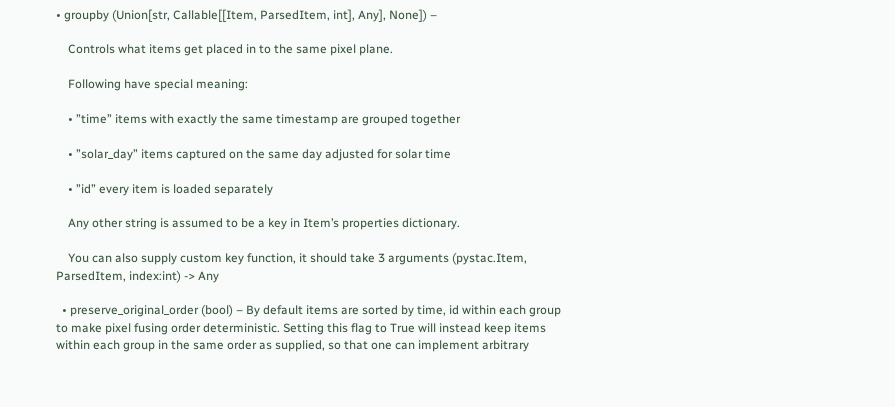• groupby (Union[str, Callable[[Item, ParsedItem, int], Any], None]) –

    Controls what items get placed in to the same pixel plane.

    Following have special meaning:

    • ”time” items with exactly the same timestamp are grouped together

    • ”solar_day” items captured on the same day adjusted for solar time

    • ”id” every item is loaded separately

    Any other string is assumed to be a key in Item’s properties dictionary.

    You can also supply custom key function, it should take 3 arguments (pystac.Item, ParsedItem, index:int) -> Any

  • preserve_original_order (bool) – By default items are sorted by time, id within each group to make pixel fusing order deterministic. Setting this flag to True will instead keep items within each group in the same order as supplied, so that one can implement arbitrary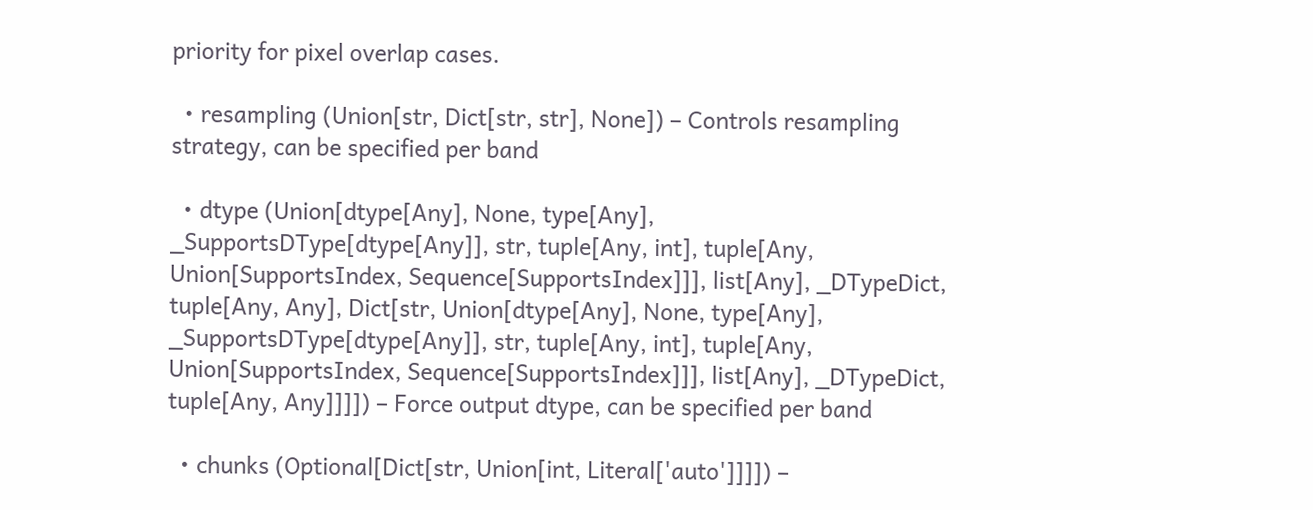priority for pixel overlap cases.

  • resampling (Union[str, Dict[str, str], None]) – Controls resampling strategy, can be specified per band

  • dtype (Union[dtype[Any], None, type[Any], _SupportsDType[dtype[Any]], str, tuple[Any, int], tuple[Any, Union[SupportsIndex, Sequence[SupportsIndex]]], list[Any], _DTypeDict, tuple[Any, Any], Dict[str, Union[dtype[Any], None, type[Any], _SupportsDType[dtype[Any]], str, tuple[Any, int], tuple[Any, Union[SupportsIndex, Sequence[SupportsIndex]]], list[Any], _DTypeDict, tuple[Any, Any]]]]) – Force output dtype, can be specified per band

  • chunks (Optional[Dict[str, Union[int, Literal['auto']]]]) –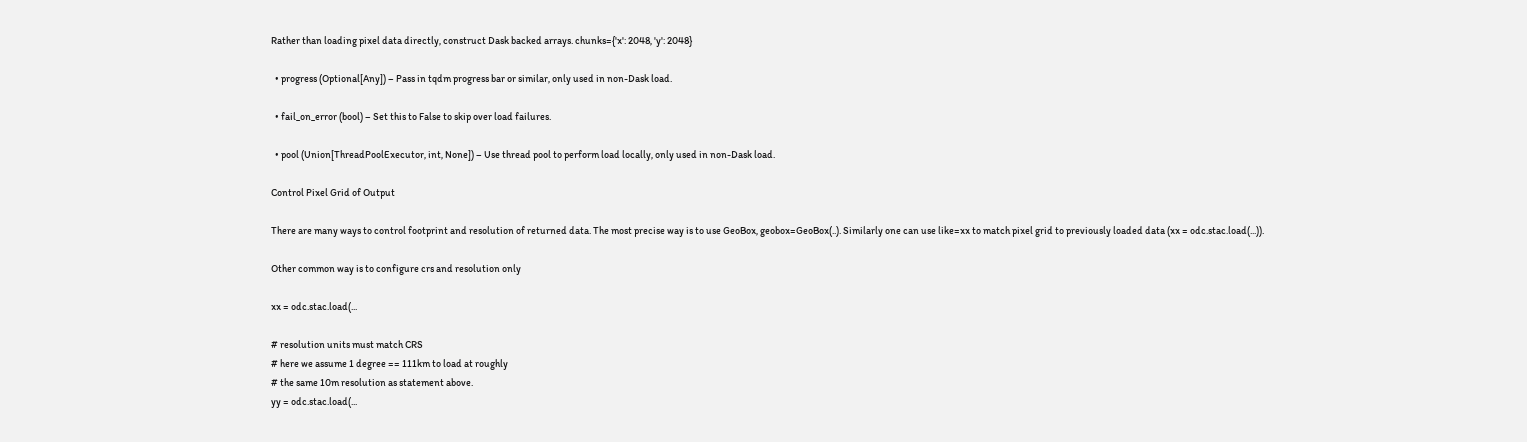Rather than loading pixel data directly, construct Dask backed arrays. chunks={'x': 2048, 'y': 2048}

  • progress (Optional[Any]) – Pass in tqdm progress bar or similar, only used in non-Dask load.

  • fail_on_error (bool) – Set this to False to skip over load failures.

  • pool (Union[ThreadPoolExecutor, int, None]) – Use thread pool to perform load locally, only used in non-Dask load.

Control Pixel Grid of Output

There are many ways to control footprint and resolution of returned data. The most precise way is to use GeoBox, geobox=GeoBox(..). Similarly one can use like=xx to match pixel grid to previously loaded data (xx = odc.stac.load(...)).

Other common way is to configure crs and resolution only

xx = odc.stac.load(...

# resolution units must match CRS
# here we assume 1 degree == 111km to load at roughly
# the same 10m resolution as statement above.
yy = odc.stac.load(...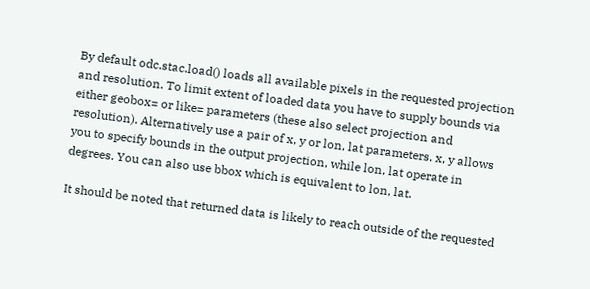By default odc.stac.load() loads all available pixels in the requested projection and resolution. To limit extent of loaded data you have to supply bounds via either geobox= or like= parameters (these also select projection and resolution). Alternatively use a pair of x, y or lon, lat parameters. x, y allows you to specify bounds in the output projection, while lon, lat operate in degrees. You can also use bbox which is equivalent to lon, lat.

It should be noted that returned data is likely to reach outside of the requested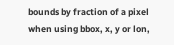bounds by fraction of a pixel when using bbox, x, y or lon,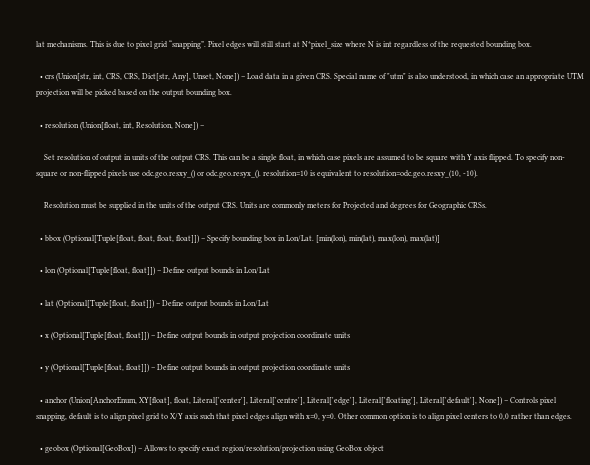lat mechanisms. This is due to pixel grid “snapping”. Pixel edges will still start at N*pixel_size where N is int regardless of the requested bounding box.

  • crs (Union[str, int, CRS, CRS, Dict[str, Any], Unset, None]) – Load data in a given CRS. Special name of "utm" is also understood, in which case an appropriate UTM projection will be picked based on the output bounding box.

  • resolution (Union[float, int, Resolution, None]) –

    Set resolution of output in units of the output CRS. This can be a single float, in which case pixels are assumed to be square with Y axis flipped. To specify non-square or non-flipped pixels use odc.geo.resxy_() or odc.geo.resyx_(). resolution=10 is equivalent to resolution=odc.geo.resxy_(10, -10).

    Resolution must be supplied in the units of the output CRS. Units are commonly meters for Projected and degrees for Geographic CRSs.

  • bbox (Optional[Tuple[float, float, float, float]]) – Specify bounding box in Lon/Lat. [min(lon), min(lat), max(lon), max(lat)]

  • lon (Optional[Tuple[float, float]]) – Define output bounds in Lon/Lat

  • lat (Optional[Tuple[float, float]]) – Define output bounds in Lon/Lat

  • x (Optional[Tuple[float, float]]) – Define output bounds in output projection coordinate units

  • y (Optional[Tuple[float, float]]) – Define output bounds in output projection coordinate units

  • anchor (Union[AnchorEnum, XY[float], float, Literal['center'], Literal['centre'], Literal['edge'], Literal['floating'], Literal['default'], None]) – Controls pixel snapping, default is to align pixel grid to X/Y axis such that pixel edges align with x=0, y=0. Other common option is to align pixel centers to 0,0 rather than edges.

  • geobox (Optional[GeoBox]) – Allows to specify exact region/resolution/projection using GeoBox object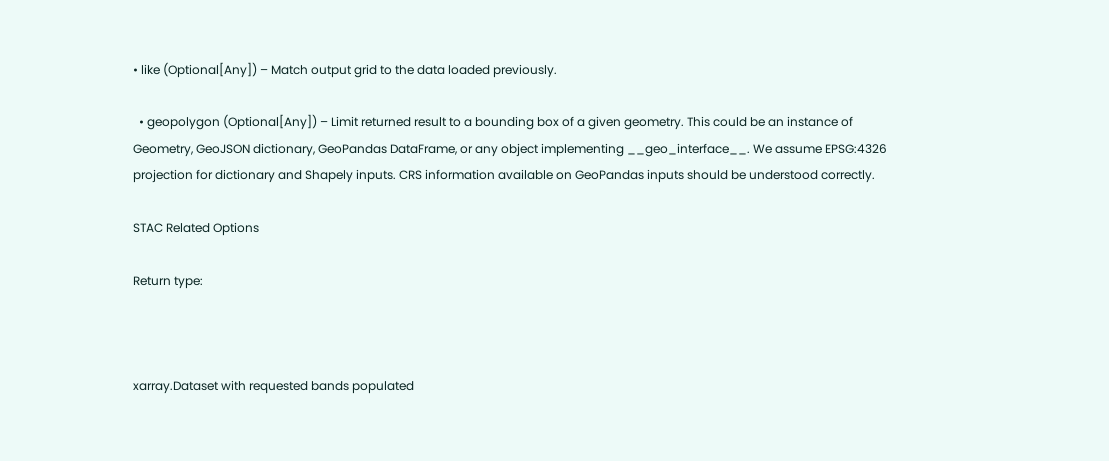• like (Optional[Any]) – Match output grid to the data loaded previously.

  • geopolygon (Optional[Any]) – Limit returned result to a bounding box of a given geometry. This could be an instance of Geometry, GeoJSON dictionary, GeoPandas DataFrame, or any object implementing __geo_interface__. We assume EPSG:4326 projection for dictionary and Shapely inputs. CRS information available on GeoPandas inputs should be understood correctly.

STAC Related Options

Return type:



xarray.Dataset with requested bands populated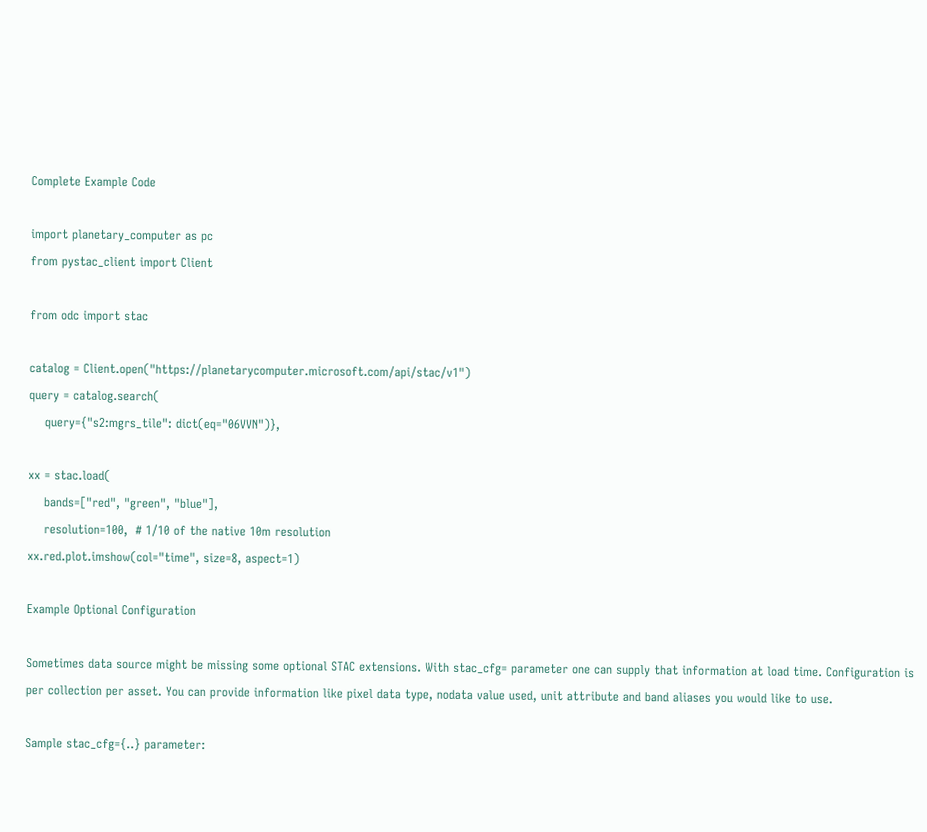Complete Example Code

import planetary_computer as pc
from pystac_client import Client

from odc import stac

catalog = Client.open("https://planetarycomputer.microsoft.com/api/stac/v1")
query = catalog.search(
    query={"s2:mgrs_tile": dict(eq="06VVN")},

xx = stac.load(
    bands=["red", "green", "blue"],
    resolution=100,  # 1/10 of the native 10m resolution
xx.red.plot.imshow(col="time", size=8, aspect=1)

Example Optional Configuration

Sometimes data source might be missing some optional STAC extensions. With stac_cfg= parameter one can supply that information at load time. Configuration is per collection per asset. You can provide information like pixel data type, nodata value used, unit attribute and band aliases you would like to use.

Sample stac_cfg={..} parameter: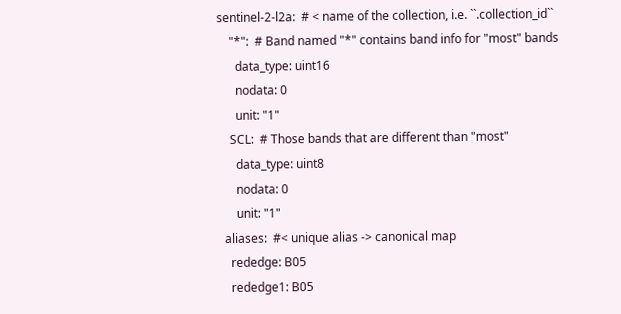sentinel-2-l2a:  # < name of the collection, i.e. ``.collection_id``
    "*":  # Band named "*" contains band info for "most" bands
      data_type: uint16
      nodata: 0
      unit: "1"
    SCL:  # Those bands that are different than "most"
      data_type: uint8
      nodata: 0
      unit: "1"
  aliases:  #< unique alias -> canonical map
    rededge: B05
    rededge1: B05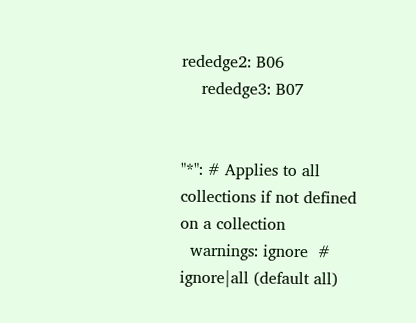rededge2: B06
    rededge3: B07


"*": # Applies to all collections if not defined on a collection
  warnings: ignore  # ignore|all (default all)